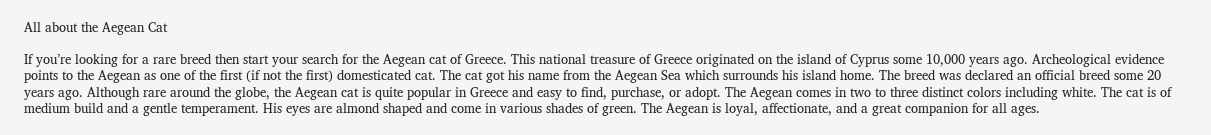All about the Aegean Cat

If you’re looking for a rare breed then start your search for the Aegean cat of Greece. This national treasure of Greece originated on the island of Cyprus some 10,000 years ago. Archeological evidence points to the Aegean as one of the first (if not the first) domesticated cat. The cat got his name from the Aegean Sea which surrounds his island home. The breed was declared an official breed some 20 years ago. Although rare around the globe, the Aegean cat is quite popular in Greece and easy to find, purchase, or adopt. The Aegean comes in two to three distinct colors including white. The cat is of medium build and a gentle temperament. His eyes are almond shaped and come in various shades of green. The Aegean is loyal, affectionate, and a great companion for all ages.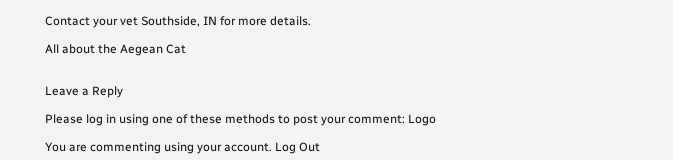Contact your vet Southside, IN for more details.

All about the Aegean Cat


Leave a Reply

Please log in using one of these methods to post your comment: Logo

You are commenting using your account. Log Out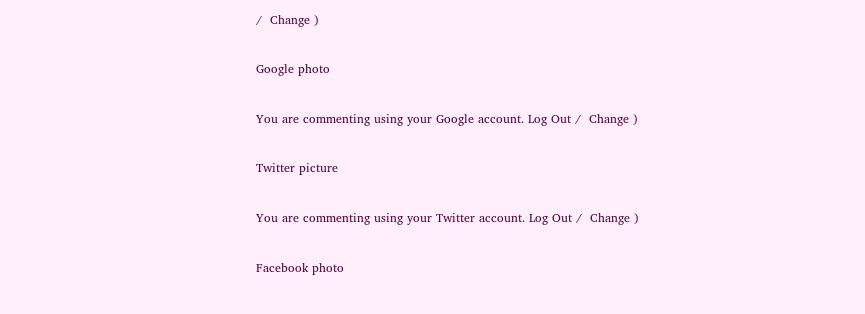/  Change )

Google photo

You are commenting using your Google account. Log Out /  Change )

Twitter picture

You are commenting using your Twitter account. Log Out /  Change )

Facebook photo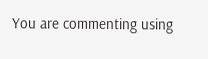You are commenting using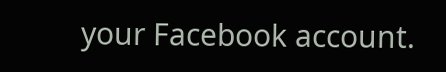your Facebook account.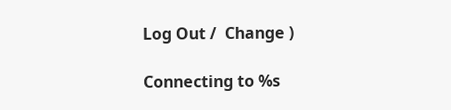Log Out /  Change )

Connecting to %s